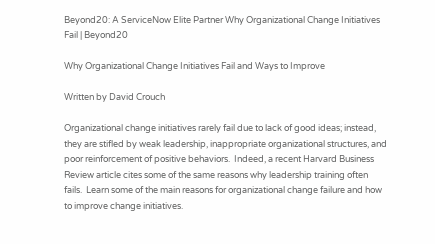Beyond20: A ServiceNow Elite Partner Why Organizational Change Initiatives Fail | Beyond20

Why Organizational Change Initiatives Fail and Ways to Improve

Written by David Crouch

Organizational change initiatives rarely fail due to lack of good ideas; instead, they are stifled by weak leadership, inappropriate organizational structures, and poor reinforcement of positive behaviors.  Indeed, a recent Harvard Business Review article cites some of the same reasons why leadership training often fails.  Learn some of the main reasons for organizational change failure and how to improve change initiatives.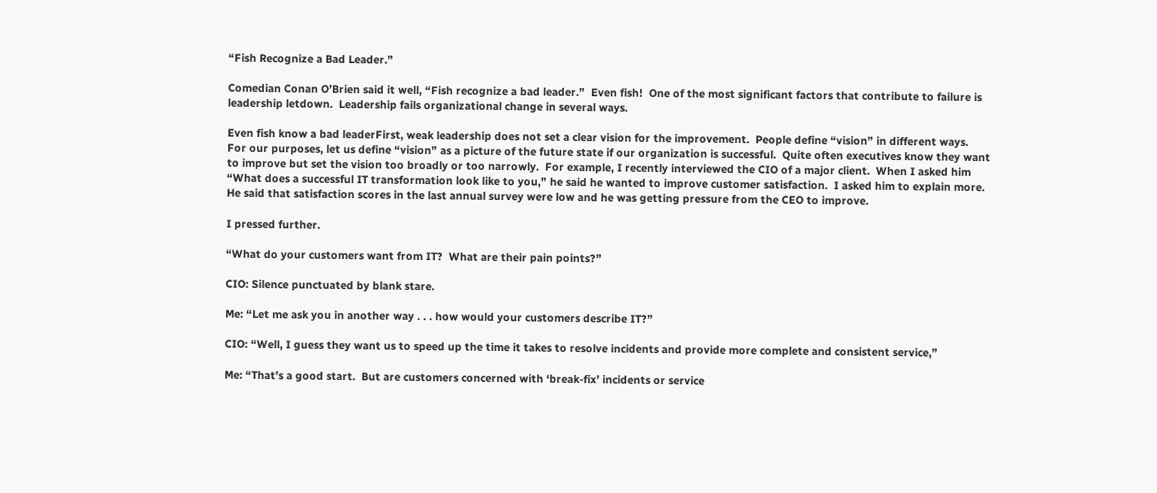“Fish Recognize a Bad Leader.”

Comedian Conan O’Brien said it well, “Fish recognize a bad leader.”  Even fish!  One of the most significant factors that contribute to failure is leadership letdown.  Leadership fails organizational change in several ways.

Even fish know a bad leaderFirst, weak leadership does not set a clear vision for the improvement.  People define “vision” in different ways.  For our purposes, let us define “vision” as a picture of the future state if our organization is successful.  Quite often executives know they want to improve but set the vision too broadly or too narrowly.  For example, I recently interviewed the CIO of a major client.  When I asked him “What does a successful IT transformation look like to you,” he said he wanted to improve customer satisfaction.  I asked him to explain more.  He said that satisfaction scores in the last annual survey were low and he was getting pressure from the CEO to improve.

I pressed further.

“What do your customers want from IT?  What are their pain points?”

CIO: Silence punctuated by blank stare.

Me: “Let me ask you in another way . . . how would your customers describe IT?”

CIO: “Well, I guess they want us to speed up the time it takes to resolve incidents and provide more complete and consistent service,”

Me: “That’s a good start.  But are customers concerned with ‘break-fix’ incidents or service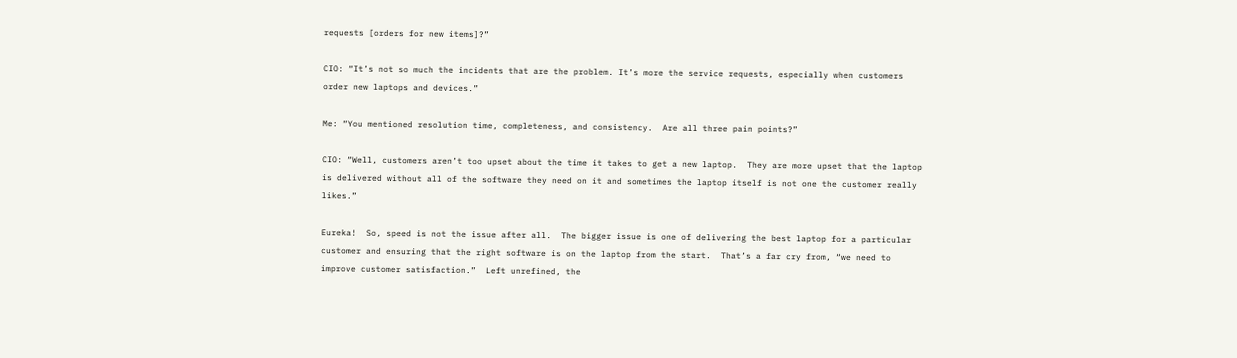requests [orders for new items]?”

CIO: “It’s not so much the incidents that are the problem. It’s more the service requests, especially when customers order new laptops and devices.”

Me: “You mentioned resolution time, completeness, and consistency.  Are all three pain points?”

CIO: “Well, customers aren’t too upset about the time it takes to get a new laptop.  They are more upset that the laptop is delivered without all of the software they need on it and sometimes the laptop itself is not one the customer really likes.”

Eureka!  So, speed is not the issue after all.  The bigger issue is one of delivering the best laptop for a particular customer and ensuring that the right software is on the laptop from the start.  That’s a far cry from, “we need to improve customer satisfaction.”  Left unrefined, the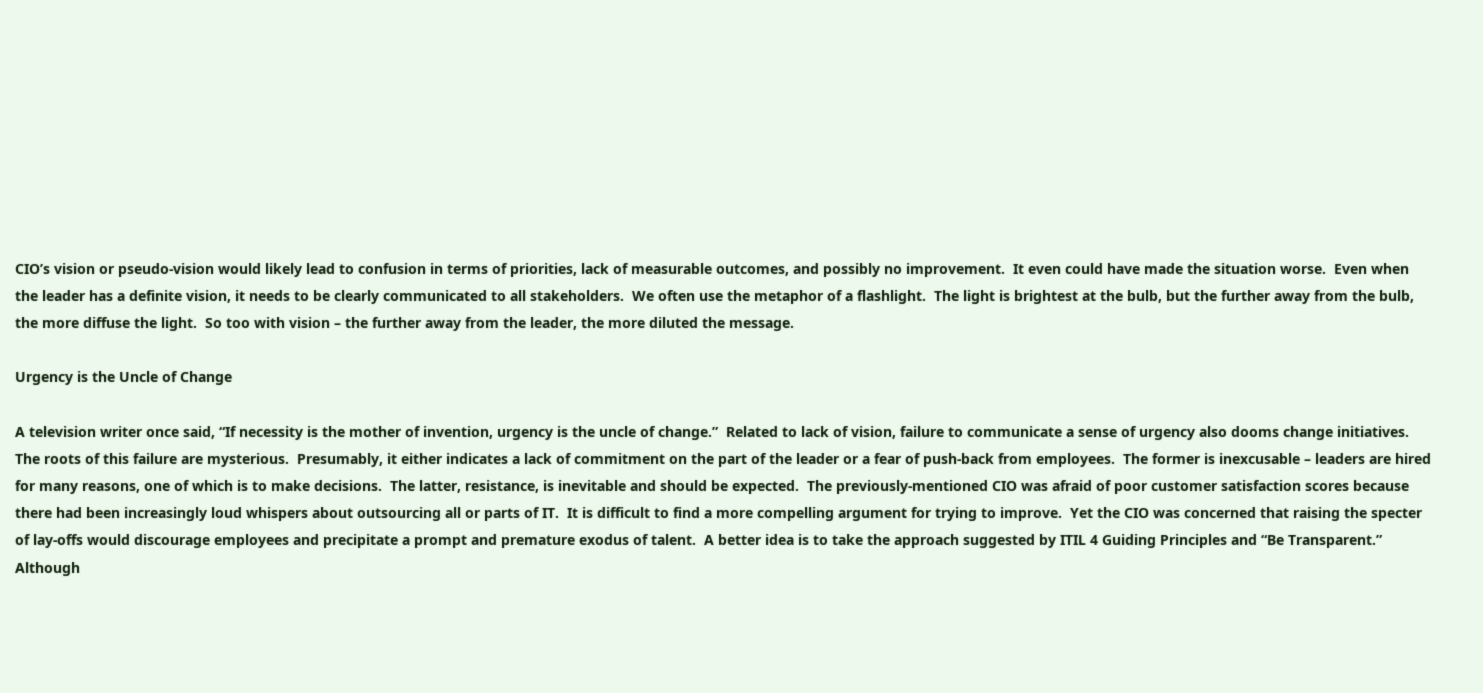CIO’s vision or pseudo-vision would likely lead to confusion in terms of priorities, lack of measurable outcomes, and possibly no improvement.  It even could have made the situation worse.  Even when the leader has a definite vision, it needs to be clearly communicated to all stakeholders.  We often use the metaphor of a flashlight.  The light is brightest at the bulb, but the further away from the bulb, the more diffuse the light.  So too with vision – the further away from the leader, the more diluted the message.

Urgency is the Uncle of Change

A television writer once said, “If necessity is the mother of invention, urgency is the uncle of change.”  Related to lack of vision, failure to communicate a sense of urgency also dooms change initiatives.  The roots of this failure are mysterious.  Presumably, it either indicates a lack of commitment on the part of the leader or a fear of push-back from employees.  The former is inexcusable – leaders are hired for many reasons, one of which is to make decisions.  The latter, resistance, is inevitable and should be expected.  The previously-mentioned CIO was afraid of poor customer satisfaction scores because there had been increasingly loud whispers about outsourcing all or parts of IT.  It is difficult to find a more compelling argument for trying to improve.  Yet the CIO was concerned that raising the specter of lay-offs would discourage employees and precipitate a prompt and premature exodus of talent.  A better idea is to take the approach suggested by ITIL 4 Guiding Principles and “Be Transparent.”  Although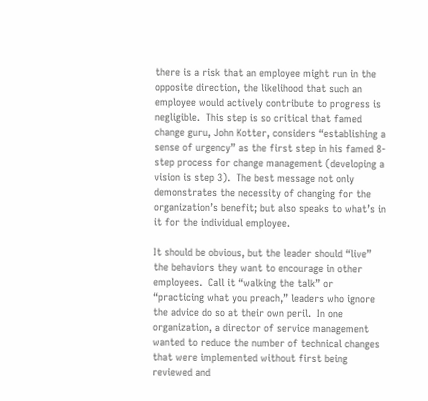there is a risk that an employee might run in the opposite direction, the likelihood that such an employee would actively contribute to progress is negligible.  This step is so critical that famed change guru, John Kotter, considers “establishing a sense of urgency” as the first step in his famed 8-step process for change management (developing a vision is step 3).  The best message not only demonstrates the necessity of changing for the organization’s benefit; but also speaks to what’s in it for the individual employee.

It should be obvious, but the leader should “live” the behaviors they want to encourage in other employees.  Call it “walking the talk” or “practicing what you preach,” leaders who ignore the advice do so at their own peril.  In one organization, a director of service management wanted to reduce the number of technical changes that were implemented without first being reviewed and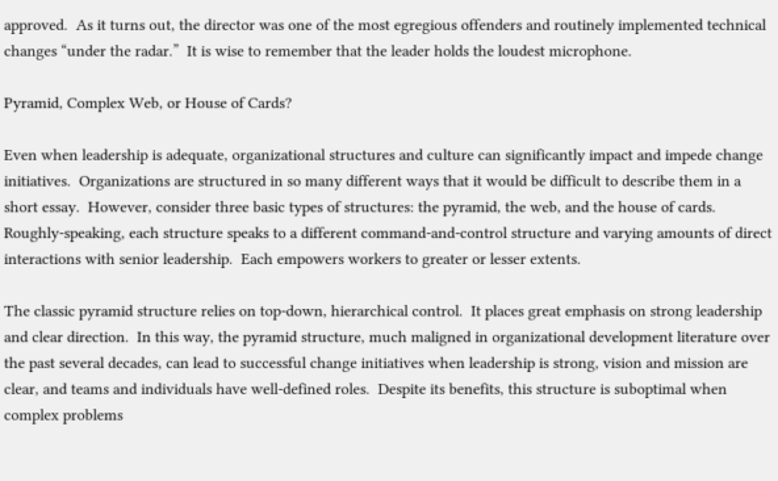approved.  As it turns out, the director was one of the most egregious offenders and routinely implemented technical changes “under the radar.”  It is wise to remember that the leader holds the loudest microphone.

Pyramid, Complex Web, or House of Cards?

Even when leadership is adequate, organizational structures and culture can significantly impact and impede change initiatives.  Organizations are structured in so many different ways that it would be difficult to describe them in a short essay.  However, consider three basic types of structures: the pyramid, the web, and the house of cards.  Roughly-speaking, each structure speaks to a different command-and-control structure and varying amounts of direct interactions with senior leadership.  Each empowers workers to greater or lesser extents.

The classic pyramid structure relies on top-down, hierarchical control.  It places great emphasis on strong leadership and clear direction.  In this way, the pyramid structure, much maligned in organizational development literature over the past several decades, can lead to successful change initiatives when leadership is strong, vision and mission are clear, and teams and individuals have well-defined roles.  Despite its benefits, this structure is suboptimal when complex problems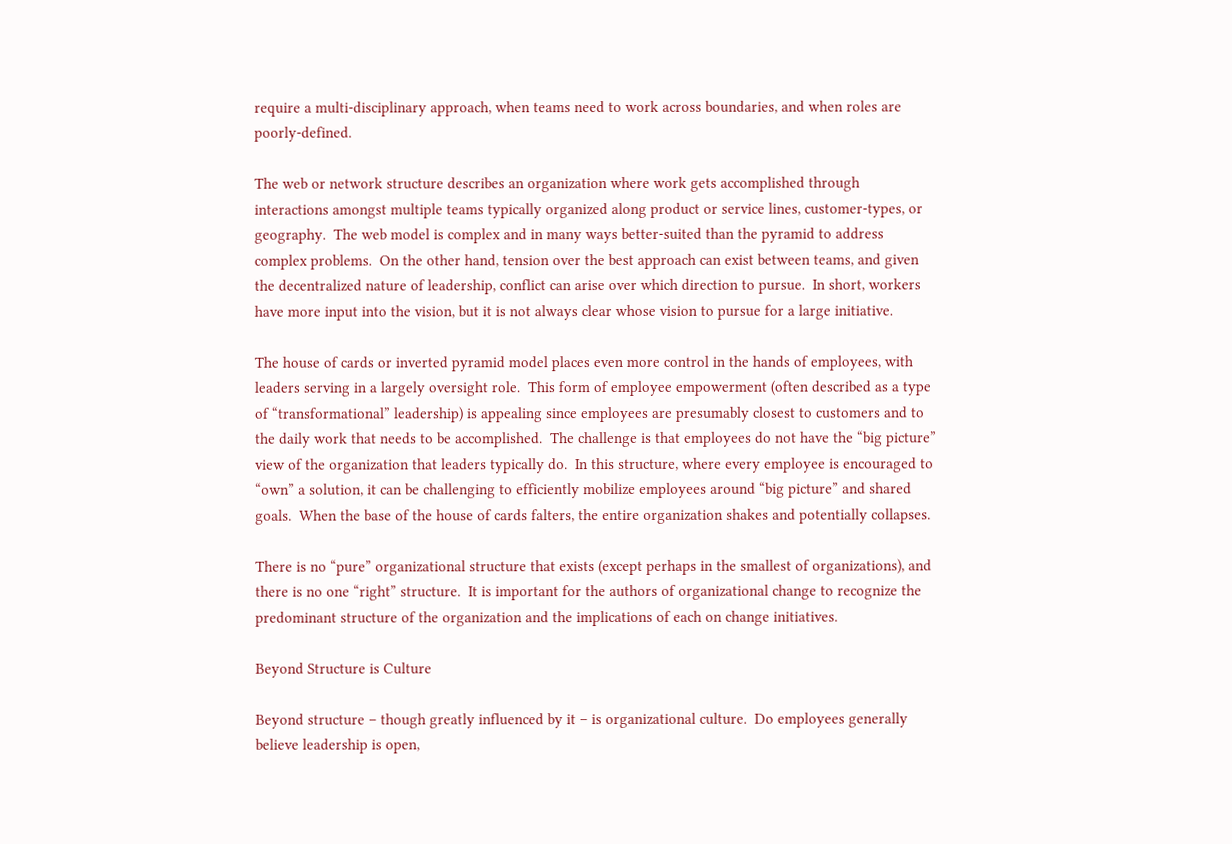require a multi-disciplinary approach, when teams need to work across boundaries, and when roles are poorly-defined.

The web or network structure describes an organization where work gets accomplished through interactions amongst multiple teams typically organized along product or service lines, customer-types, or geography.  The web model is complex and in many ways better-suited than the pyramid to address complex problems.  On the other hand, tension over the best approach can exist between teams, and given the decentralized nature of leadership, conflict can arise over which direction to pursue.  In short, workers have more input into the vision, but it is not always clear whose vision to pursue for a large initiative.

The house of cards or inverted pyramid model places even more control in the hands of employees, with leaders serving in a largely oversight role.  This form of employee empowerment (often described as a type of “transformational” leadership) is appealing since employees are presumably closest to customers and to the daily work that needs to be accomplished.  The challenge is that employees do not have the “big picture” view of the organization that leaders typically do.  In this structure, where every employee is encouraged to “own” a solution, it can be challenging to efficiently mobilize employees around “big picture” and shared goals.  When the base of the house of cards falters, the entire organization shakes and potentially collapses.

There is no “pure” organizational structure that exists (except perhaps in the smallest of organizations), and there is no one “right” structure.  It is important for the authors of organizational change to recognize the predominant structure of the organization and the implications of each on change initiatives.

Beyond Structure is Culture

Beyond structure – though greatly influenced by it – is organizational culture.  Do employees generally believe leadership is open,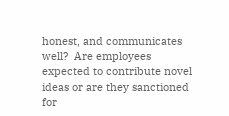honest, and communicates well?  Are employees expected to contribute novel ideas or are they sanctioned for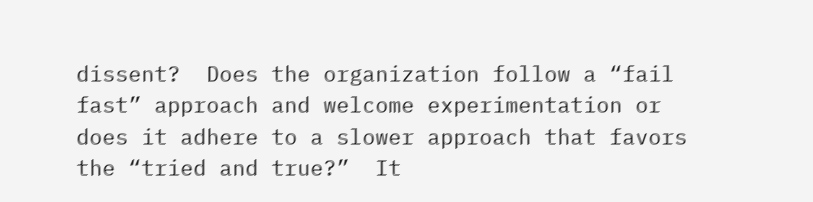dissent?  Does the organization follow a “fail fast” approach and welcome experimentation or does it adhere to a slower approach that favors the “tried and true?”  It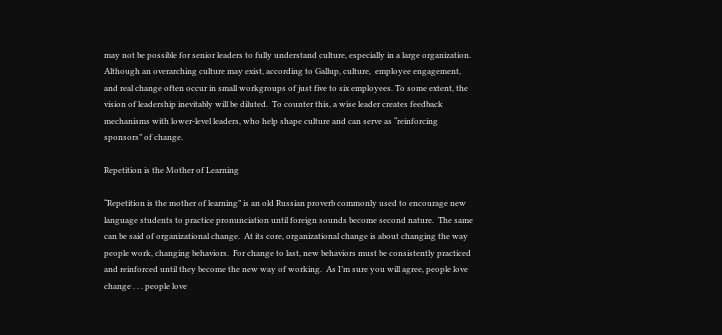may not be possible for senior leaders to fully understand culture, especially in a large organization.  Although an overarching culture may exist, according to Gallup, culture,  employee engagement, and real change often occur in small workgroups of just five to six employees. To some extent, the vision of leadership inevitably will be diluted.  To counter this, a wise leader creates feedback mechanisms with lower-level leaders, who help shape culture and can serve as “reinforcing sponsors” of change.

Repetition is the Mother of Learning

“Repetition is the mother of learning” is an old Russian proverb commonly used to encourage new language students to practice pronunciation until foreign sounds become second nature.  The same can be said of organizational change.  At its core, organizational change is about changing the way people work, changing behaviors.  For change to last, new behaviors must be consistently practiced and reinforced until they become the new way of working.  As I’m sure you will agree, people love change . . . people love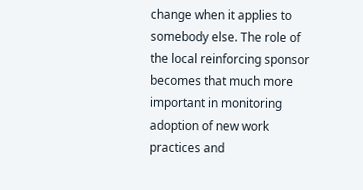change when it applies to somebody else. The role of the local reinforcing sponsor becomes that much more important in monitoring adoption of new work practices and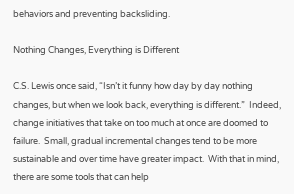behaviors and preventing backsliding.

Nothing Changes, Everything is Different

C.S. Lewis once said, “Isn’t it funny how day by day nothing changes, but when we look back, everything is different.”  Indeed, change initiatives that take on too much at once are doomed to failure.  Small, gradual incremental changes tend to be more sustainable and over time have greater impact.  With that in mind, there are some tools that can help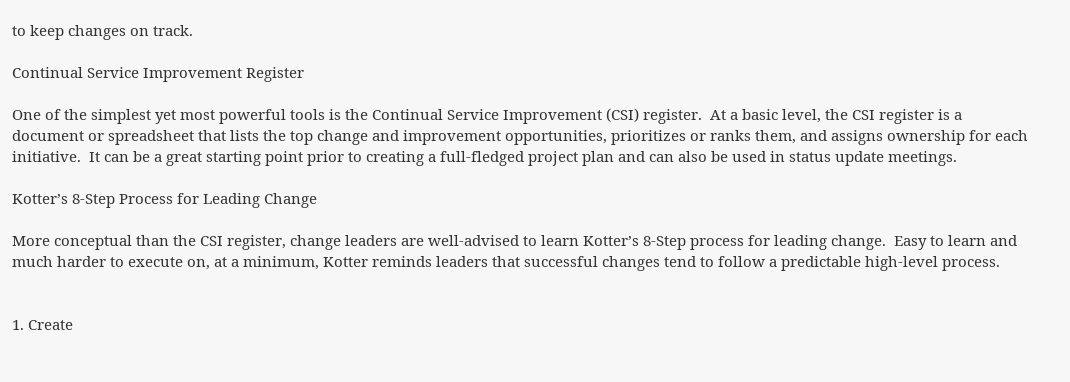to keep changes on track.

Continual Service Improvement Register

One of the simplest yet most powerful tools is the Continual Service Improvement (CSI) register.  At a basic level, the CSI register is a document or spreadsheet that lists the top change and improvement opportunities, prioritizes or ranks them, and assigns ownership for each initiative.  It can be a great starting point prior to creating a full-fledged project plan and can also be used in status update meetings.

Kotter’s 8-Step Process for Leading Change

More conceptual than the CSI register, change leaders are well-advised to learn Kotter’s 8-Step process for leading change.  Easy to learn and much harder to execute on, at a minimum, Kotter reminds leaders that successful changes tend to follow a predictable high-level process.


1. Create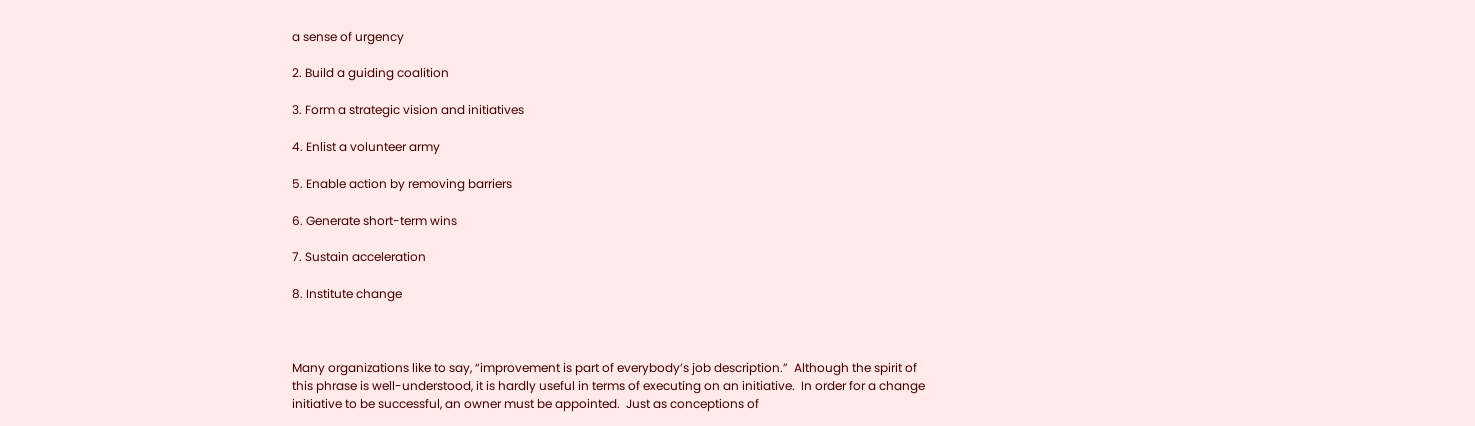a sense of urgency

2. Build a guiding coalition

3. Form a strategic vision and initiatives

4. Enlist a volunteer army

5. Enable action by removing barriers

6. Generate short-term wins

7. Sustain acceleration

8. Institute change



Many organizations like to say, “improvement is part of everybody’s job description.”  Although the spirit of this phrase is well-understood, it is hardly useful in terms of executing on an initiative.  In order for a change initiative to be successful, an owner must be appointed.  Just as conceptions of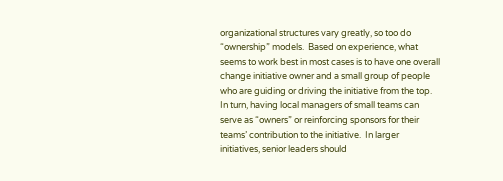organizational structures vary greatly, so too do “ownership” models.  Based on experience, what seems to work best in most cases is to have one overall change initiative owner and a small group of people who are guiding or driving the initiative from the top.  In turn, having local managers of small teams can serve as “owners” or reinforcing sponsors for their teams’ contribution to the initiative.  In larger initiatives, senior leaders should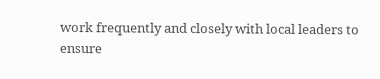work frequently and closely with local leaders to ensure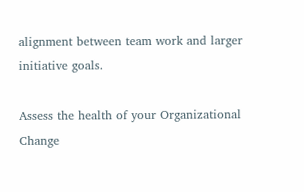alignment between team work and larger initiative goals.

Assess the health of your Organizational Change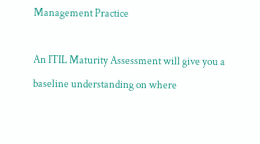Management Practice

An ITIL Maturity Assessment will give you a baseline understanding on where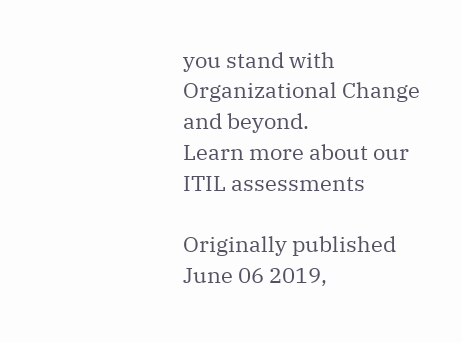you stand with Organizational Change and beyond.
Learn more about our ITIL assessments

Originally published June 06 2019,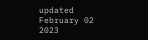updated February 02 2023